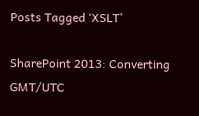Posts Tagged ‘XSLT’

SharePoint 2013: Converting GMT/UTC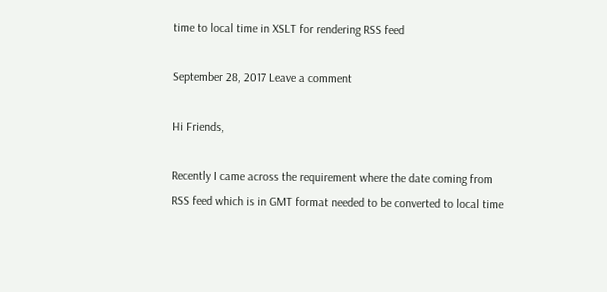time to local time in XSLT for rendering RSS feed

September 28, 2017 Leave a comment

Hi Friends,

Recently I came across the requirement where the date coming from RSS feed which is in GMT format needed to be converted to local time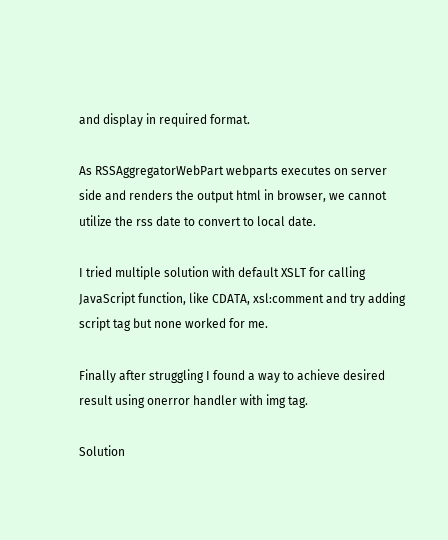and display in required format.

As RSSAggregatorWebPart webparts executes on server side and renders the output html in browser, we cannot utilize the rss date to convert to local date.

I tried multiple solution with default XSLT for calling JavaScript function, like CDATA, xsl:comment and try adding script tag but none worked for me.

Finally after struggling I found a way to achieve desired result using onerror handler with img tag.

Solution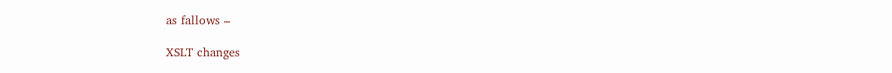as fallows –

XSLT changes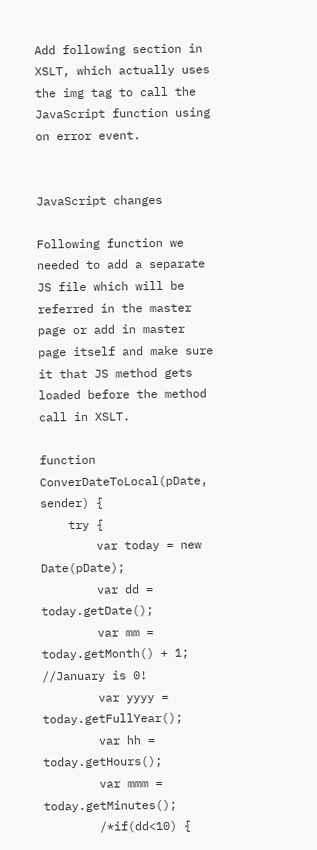Add following section in XSLT, which actually uses the img tag to call the JavaScript function using on error event.


JavaScript changes

Following function we needed to add a separate JS file which will be referred in the master page or add in master page itself and make sure it that JS method gets loaded before the method call in XSLT.

function ConverDateToLocal(pDate, sender) {
    try {
        var today = new Date(pDate);
        var dd = today.getDate();
        var mm = today.getMonth() + 1; //January is 0!
        var yyyy = today.getFullYear();
        var hh = today.getHours();
        var mmm = today.getMinutes();
        /*if(dd<10) {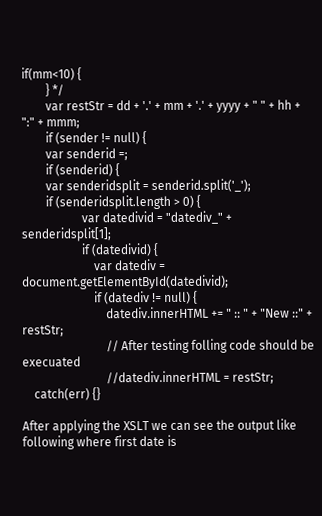if(mm<10) {
        } */
        var restStr = dd + '.' + mm + '.' + yyyy + " " + hh + ":" + mmm;
        if (sender != null) {
        var senderid =;
        if (senderid) {
        var senderidsplit = senderid.split('_');
        if (senderidsplit.length > 0) {
                    var datedivid = "datediv_" + senderidsplit[1];
                    if (datedivid) {
                        var datediv = document.getElementById(datedivid);
                        if (datediv != null) {
                            datediv.innerHTML += " :: " + "New ::" + restStr;
                            // After testing folling code should be execuated
                            //datediv.innerHTML = restStr;
    catch(err) {}

After applying the XSLT we can see the output like following where first date is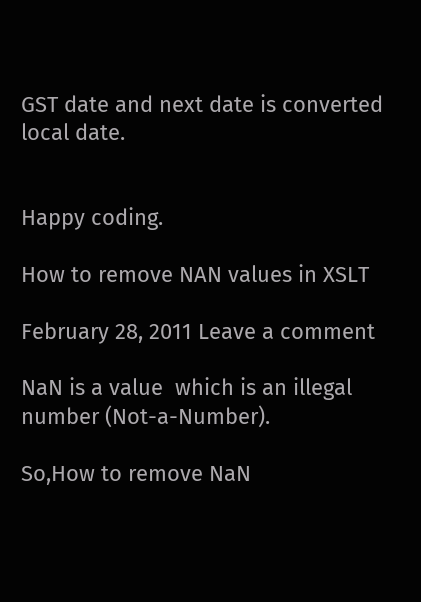GST date and next date is converted local date.


Happy coding.

How to remove NAN values in XSLT

February 28, 2011 Leave a comment

NaN is a value  which is an illegal number (Not-a-Number).

So,How to remove NaN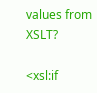values from XSLT?

<xsl:if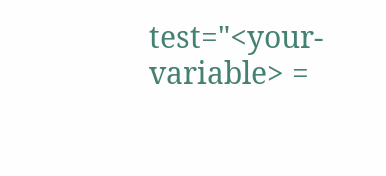test="<your-variable> =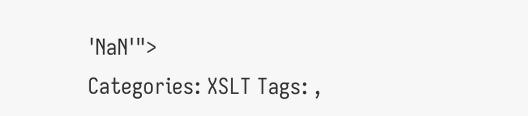'NaN'">
Categories: XSLT Tags: ,